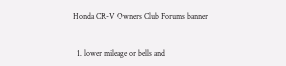Honda CR-V Owners Club Forums banner


  1. lower mileage or bells and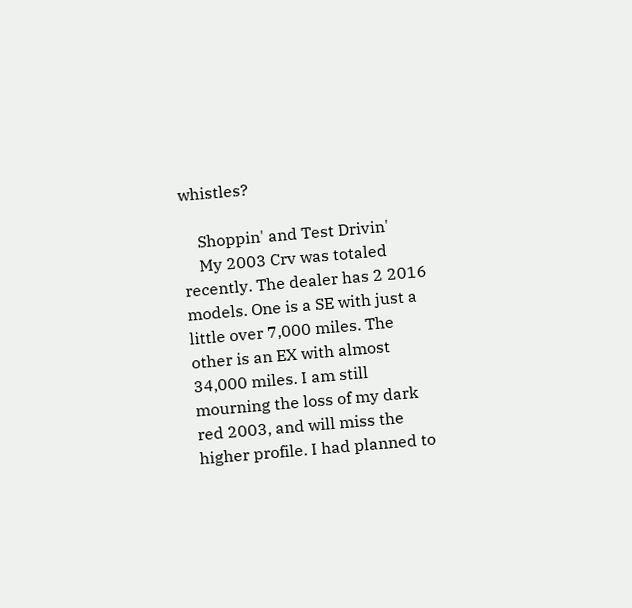whistles?

    Shoppin' and Test Drivin'
    My 2003 Crv was totaled recently. The dealer has 2 2016 models. One is a SE with just a little over 7,000 miles. The other is an EX with almost 34,000 miles. I am still mourning the loss of my dark red 2003, and will miss the higher profile. I had planned to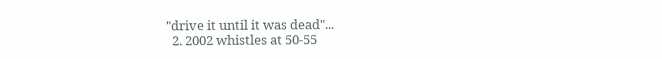"drive it until it was dead"...
  2. 2002 whistles at 50-55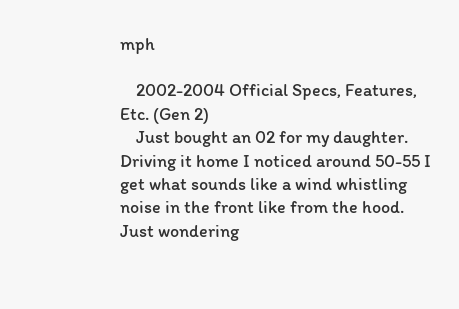mph

    2002-2004 Official Specs, Features, Etc. (Gen 2)
    Just bought an 02 for my daughter. Driving it home I noticed around 50-55 I get what sounds like a wind whistling noise in the front like from the hood. Just wondering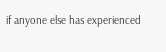if anyone else has experienced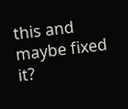this and maybe fixed it?